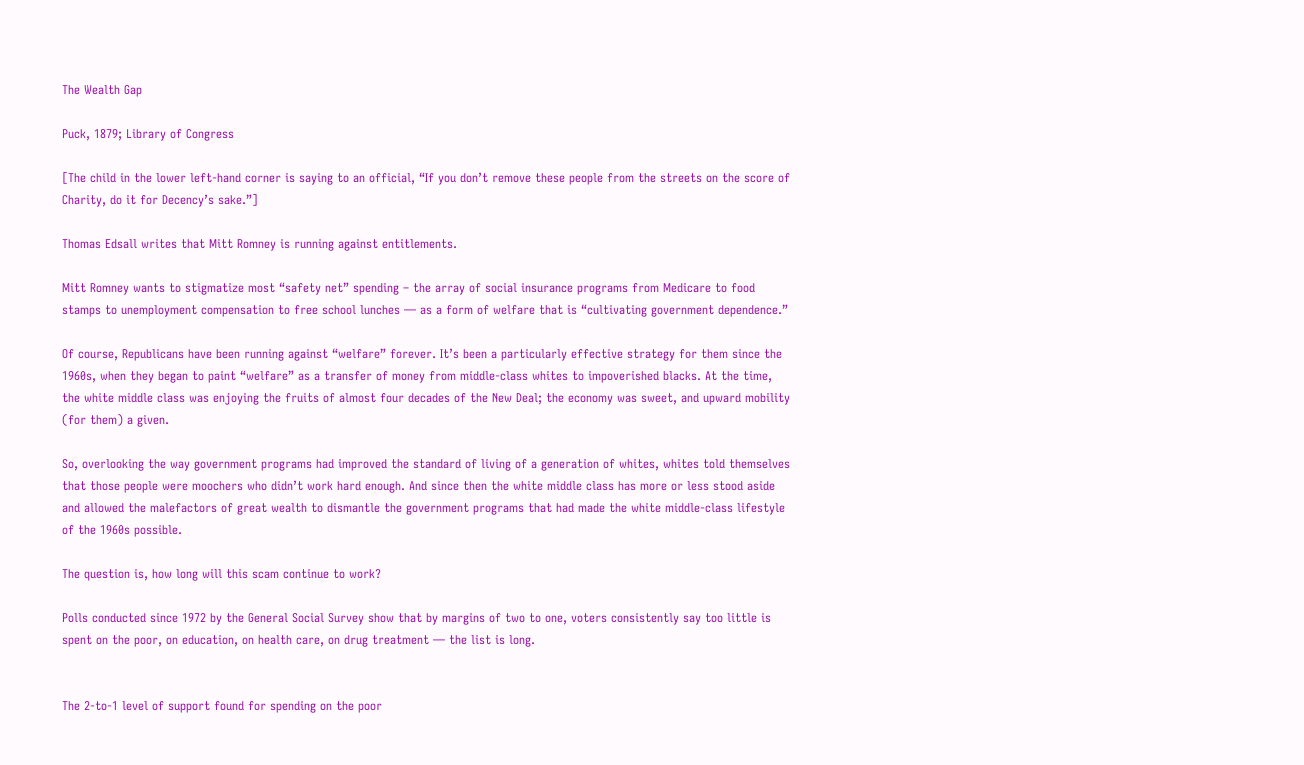The Wealth Gap

Puck, 1879; Library of Congress

[The child in the lower left-hand corner is saying to an official, “If you don’t remove these people from the streets on the score of Charity, do it for Decency’s sake.”]

Thomas Edsall writes that Mitt Romney is running against entitlements.

Mitt Romney wants to stigmatize most “safety net” spending – the array of social insurance programs from Medicare to food stamps to unemployment compensation to free school lunches — as a form of welfare that is “cultivating government dependence.”

Of course, Republicans have been running against “welfare” forever. It’s been a particularly effective strategy for them since the 1960s, when they began to paint “welfare” as a transfer of money from middle-class whites to impoverished blacks. At the time, the white middle class was enjoying the fruits of almost four decades of the New Deal; the economy was sweet, and upward mobility (for them) a given.

So, overlooking the way government programs had improved the standard of living of a generation of whites, whites told themselves that those people were moochers who didn’t work hard enough. And since then the white middle class has more or less stood aside and allowed the malefactors of great wealth to dismantle the government programs that had made the white middle-class lifestyle of the 1960s possible.

The question is, how long will this scam continue to work?

Polls conducted since 1972 by the General Social Survey show that by margins of two to one, voters consistently say too little is spent on the poor, on education, on health care, on drug treatment — the list is long.


The 2-to-1 level of support found for spending on the poor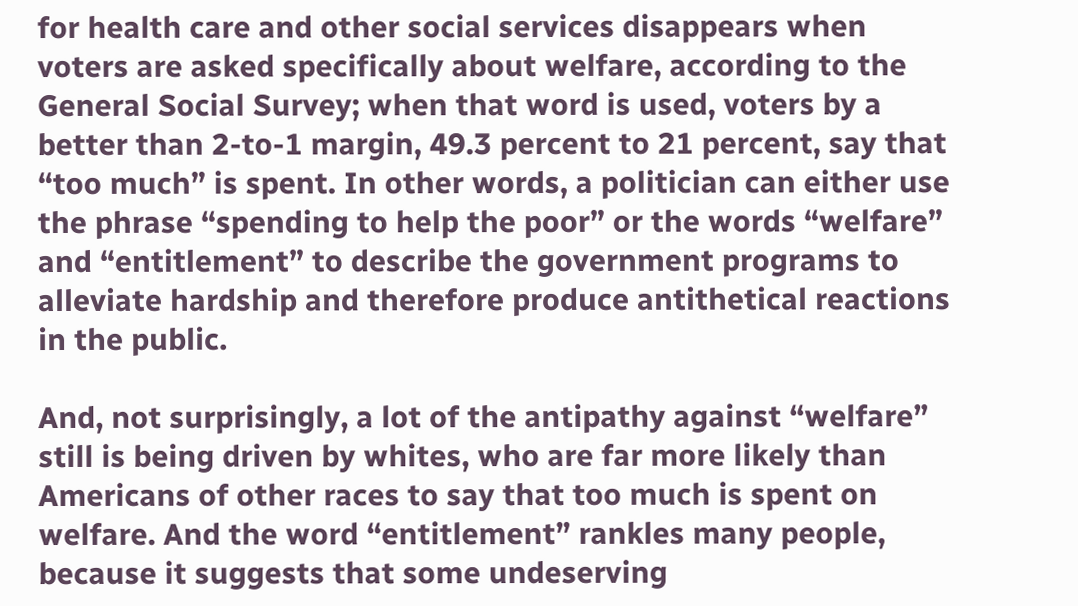for health care and other social services disappears when voters are asked specifically about welfare, according to the General Social Survey; when that word is used, voters by a better than 2-to-1 margin, 49.3 percent to 21 percent, say that “too much” is spent. In other words, a politician can either use the phrase “spending to help the poor” or the words “welfare” and “entitlement” to describe the government programs to alleviate hardship and therefore produce antithetical reactions in the public.

And, not surprisingly, a lot of the antipathy against “welfare” still is being driven by whites, who are far more likely than Americans of other races to say that too much is spent on welfare. And the word “entitlement” rankles many people, because it suggests that some undeserving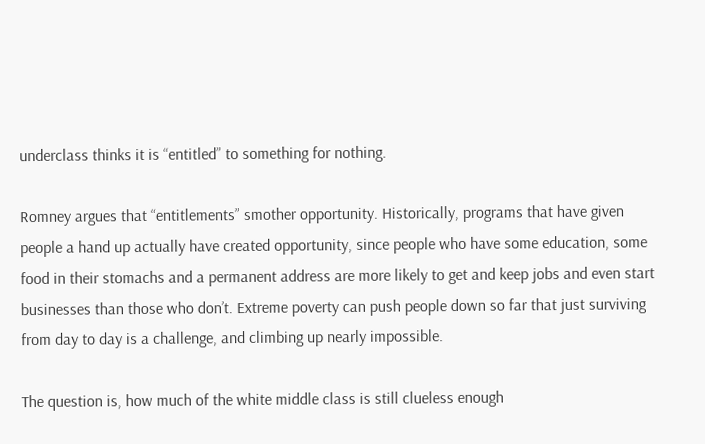underclass thinks it is “entitled” to something for nothing.

Romney argues that “entitlements” smother opportunity. Historically, programs that have given people a hand up actually have created opportunity, since people who have some education, some food in their stomachs and a permanent address are more likely to get and keep jobs and even start businesses than those who don’t. Extreme poverty can push people down so far that just surviving from day to day is a challenge, and climbing up nearly impossible.

The question is, how much of the white middle class is still clueless enough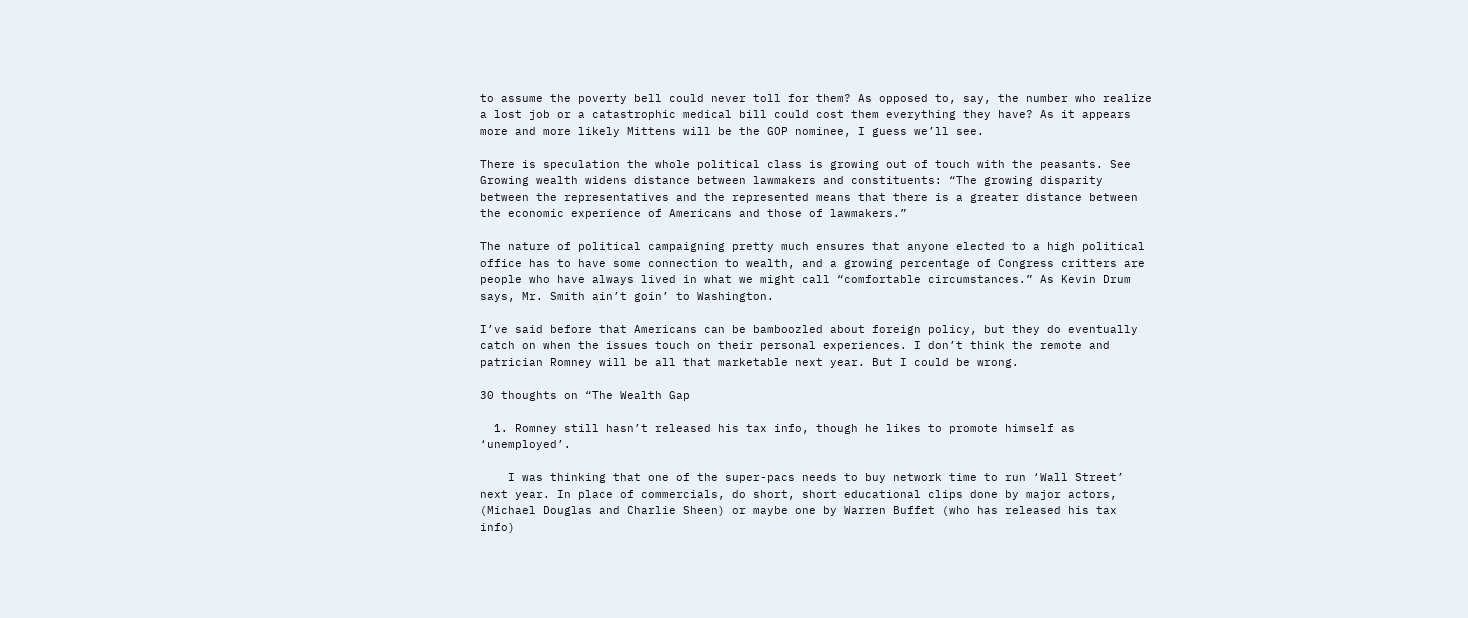to assume the poverty bell could never toll for them? As opposed to, say, the number who realize a lost job or a catastrophic medical bill could cost them everything they have? As it appears more and more likely Mittens will be the GOP nominee, I guess we’ll see.

There is speculation the whole political class is growing out of touch with the peasants. See Growing wealth widens distance between lawmakers and constituents: “The growing disparity between the representatives and the represented means that there is a greater distance between the economic experience of Americans and those of lawmakers.”

The nature of political campaigning pretty much ensures that anyone elected to a high political office has to have some connection to wealth, and a growing percentage of Congress critters are people who have always lived in what we might call “comfortable circumstances.” As Kevin Drum says, Mr. Smith ain’t goin’ to Washington.

I’ve said before that Americans can be bamboozled about foreign policy, but they do eventually catch on when the issues touch on their personal experiences. I don’t think the remote and patrician Romney will be all that marketable next year. But I could be wrong.

30 thoughts on “The Wealth Gap

  1. Romney still hasn’t released his tax info, though he likes to promote himself as ‘unemployed’.

    I was thinking that one of the super-pacs needs to buy network time to run ‘Wall Street’ next year. In place of commercials, do short, short educational clips done by major actors, (Michael Douglas and Charlie Sheen) or maybe one by Warren Buffet (who has released his tax info)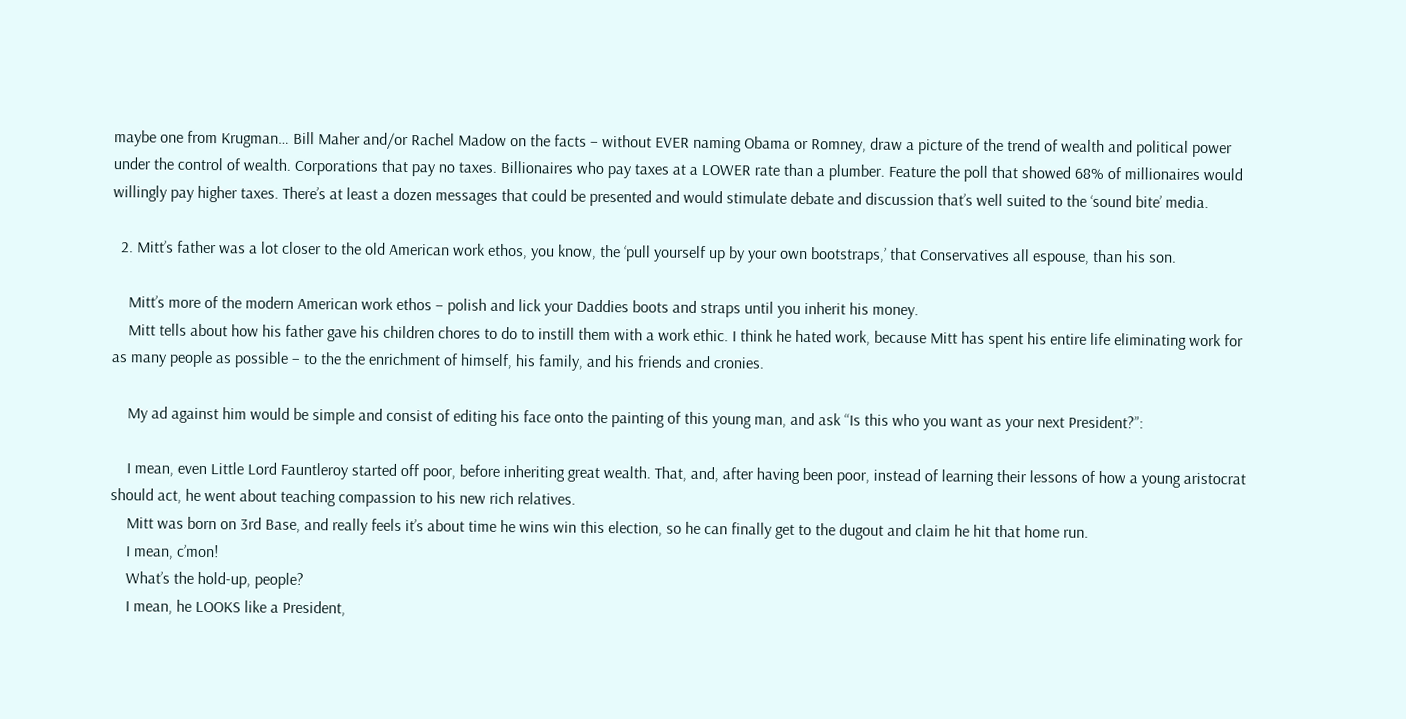maybe one from Krugman… Bill Maher and/or Rachel Madow on the facts – without EVER naming Obama or Romney, draw a picture of the trend of wealth and political power under the control of wealth. Corporations that pay no taxes. Billionaires who pay taxes at a LOWER rate than a plumber. Feature the poll that showed 68% of millionaires would willingly pay higher taxes. There’s at least a dozen messages that could be presented and would stimulate debate and discussion that’s well suited to the ‘sound bite’ media.

  2. Mitt’s father was a lot closer to the old American work ethos, you know, the ‘pull yourself up by your own bootstraps,’ that Conservatives all espouse, than his son.

    Mitt’s more of the modern American work ethos – polish and lick your Daddies boots and straps until you inherit his money.
    Mitt tells about how his father gave his children chores to do to instill them with a work ethic. I think he hated work, because Mitt has spent his entire life eliminating work for as many people as possible – to the the enrichment of himself, his family, and his friends and cronies.

    My ad against him would be simple and consist of editing his face onto the painting of this young man, and ask “Is this who you want as your next President?”:

    I mean, even Little Lord Fauntleroy started off poor, before inheriting great wealth. That, and, after having been poor, instead of learning their lessons of how a young aristocrat should act, he went about teaching compassion to his new rich relatives.
    Mitt was born on 3rd Base, and really feels it’s about time he wins win this election, so he can finally get to the dugout and claim he hit that home run.
    I mean, c’mon!
    What’s the hold-up, people?
    I mean, he LOOKS like a President,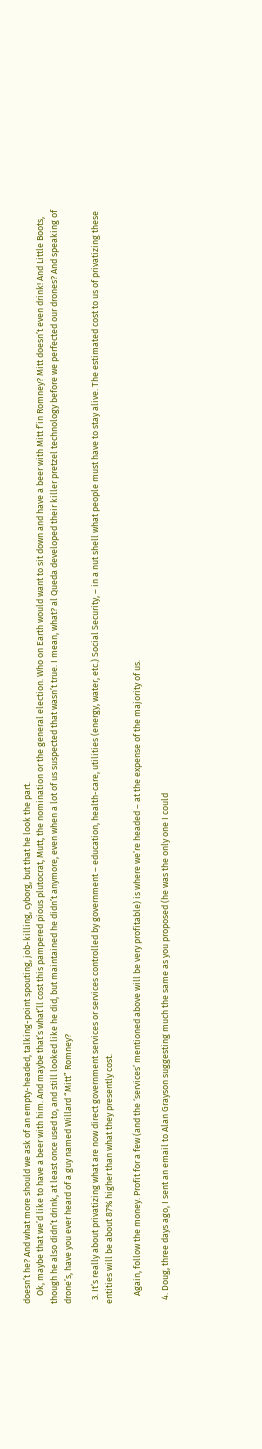doesn’t he? And what more should we ask of an empty-headed, talking-point spouting, job-killing, cyborg, but that he look the part.
    Ok, maybe that we’d like to have a beer with him. And maybe that’s what’ll cost this pampered pious plutocrat, Mutt, the nomination or the general election. Who on Earth would want to sit down and have a beer with Mitt f’in Romney? Mitt doesn’t even drink! And Little Boots, though he also didn’t drink, at least once used to, and still looked like he did, but maintained he didn’t anymore, even when a lot of us suspected that wasn’t true. I mean, what? al Queda developed their killer pretzel technology before we perfected our drones? And speaking of drone’s, have you ever heard of a guy named Willard “Mitt” Romney?

  3. It’s really about privatizing what are now direct government services or services controlled by government – education, health-care, utilities (energy, water, etc.) Social Security, – in a nut shell what people must have to stay alive. The estimated cost to us of privatizing these entities will be about 87% higher than what they presently cost.

    Again, follow the money. Profit for a few (and the ‘services’ mentioned above will be very profitable) is where we’re headed – at the expense of the majority of us.

  4. Doug, three days ago, I sent an email to Alan Grayson suggesting much the same as you proposed (he was the only one I could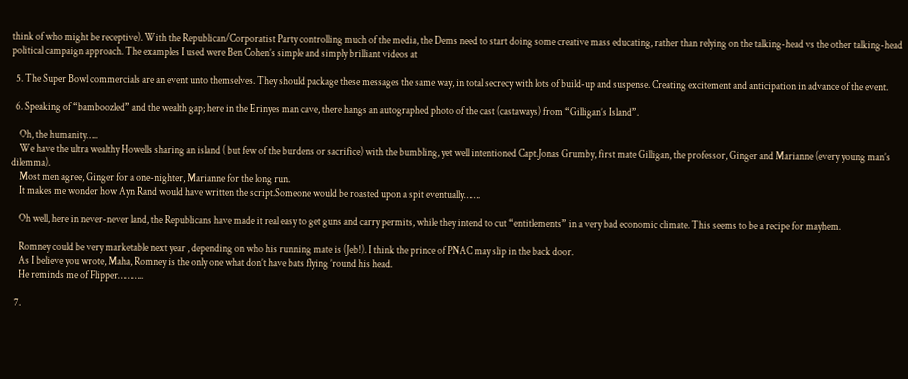think of who might be receptive). With the Republican/Corporatist Party controlling much of the media, the Dems need to start doing some creative mass educating, rather than relying on the talking-head vs the other talking-head political campaign approach. The examples I used were Ben Cohen’s simple and simply brilliant videos at

  5. The Super Bowl commercials are an event unto themselves. They should package these messages the same way, in total secrecy with lots of build-up and suspense. Creating excitement and anticipation in advance of the event.

  6. Speaking of “bamboozled” and the wealth gap; here in the Erinyes man cave, there hangs an autographed photo of the cast (castaways) from “Gilligan’s Island”.

    Oh, the humanity…..
    We have the ultra wealthy Howells sharing an island ( but few of the burdens or sacrifice) with the bumbling, yet well intentioned Capt.Jonas Grumby, first mate Gilligan, the professor, Ginger and Marianne (every young man’s dilemma).
    Most men agree, Ginger for a one-nighter, Marianne for the long run.
    It makes me wonder how Ayn Rand would have written the script.Someone would be roasted upon a spit eventually…….

    Oh well, here in never-never land, the Republicans have made it real easy to get guns and carry permits, while they intend to cut “entitlements” in a very bad economic climate. This seems to be a recipe for mayhem.

    Romney could be very marketable next year , depending on who his running mate is (Jeb!). I think the prince of PNAC may slip in the back door.
    As I believe you wrote, Maha, Romney is the only one what don’t have bats flying ’round his head.
    He reminds me of Flipper………..

  7.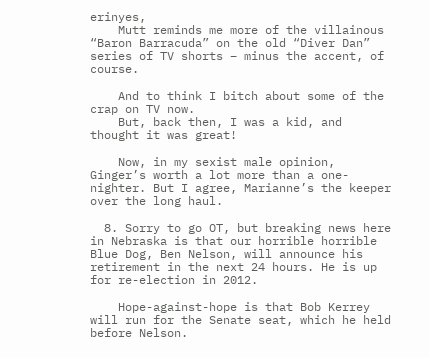erinyes,
    Mutt reminds me more of the villainous “Baron Barracuda” on the old “Diver Dan” series of TV shorts – minus the accent, of course.

    And to think I bitch about some of the crap on TV now.
    But, back then, I was a kid, and thought it was great!

    Now, in my sexist male opinion, Ginger’s worth a lot more than a one-nighter. But I agree, Marianne’s the keeper over the long haul.

  8. Sorry to go OT, but breaking news here in Nebraska is that our horrible horrible Blue Dog, Ben Nelson, will announce his retirement in the next 24 hours. He is up for re-election in 2012.

    Hope-against-hope is that Bob Kerrey will run for the Senate seat, which he held before Nelson.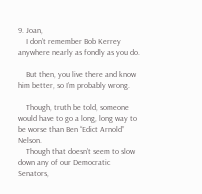9. Joan,
    I don’t remember Bob Kerrey anywhere nearly as fondly as you do.

    But then, you live there and know him better, so I’m probably wrong.

    Though, truth be told, someone would have to go a long, long way to be worse than Ben “Edict Arnold” Nelson.
    Though that doesn’t seem to slow down any of our Democratic Senators,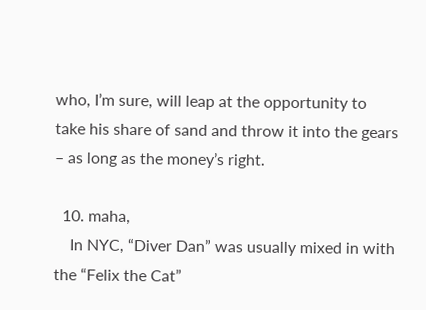who, I’m sure, will leap at the opportunity to take his share of sand and throw it into the gears – as long as the money’s right.

  10. maha,
    In NYC, “Diver Dan” was usually mixed in with the “Felix the Cat”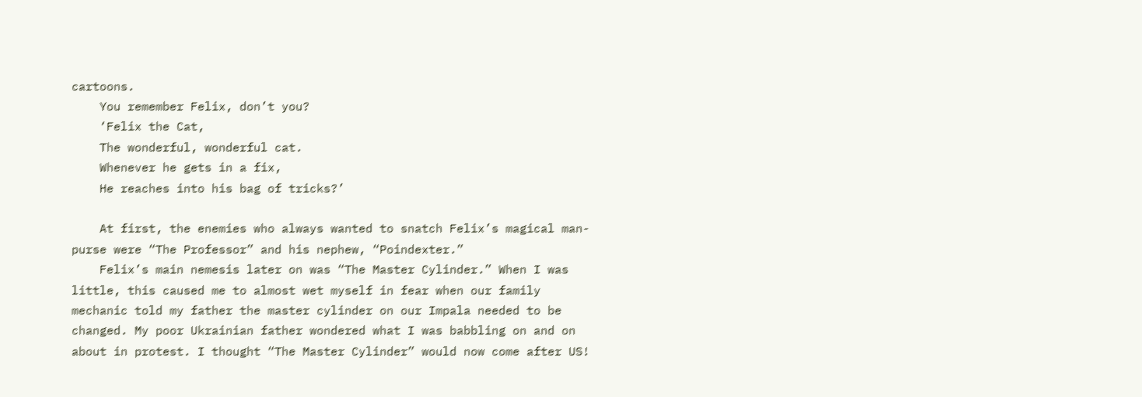cartoons.
    You remember Felix, don’t you?
    ‘Felix the Cat,
    The wonderful, wonderful cat.
    Whenever he gets in a fix,
    He reaches into his bag of tricks?’

    At first, the enemies who always wanted to snatch Felix’s magical man-purse were “The Professor” and his nephew, “Poindexter.”
    Felix’s main nemesis later on was “The Master Cylinder.” When I was little, this caused me to almost wet myself in fear when our family mechanic told my father the master cylinder on our Impala needed to be changed. My poor Ukrainian father wondered what I was babbling on and on about in protest. I thought “The Master Cylinder” would now come after US!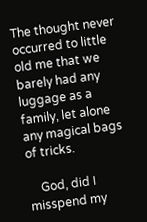The thought never occurred to little old me that we barely had any luggage as a family, let alone any magical bags of tricks.

    God, did I misspend my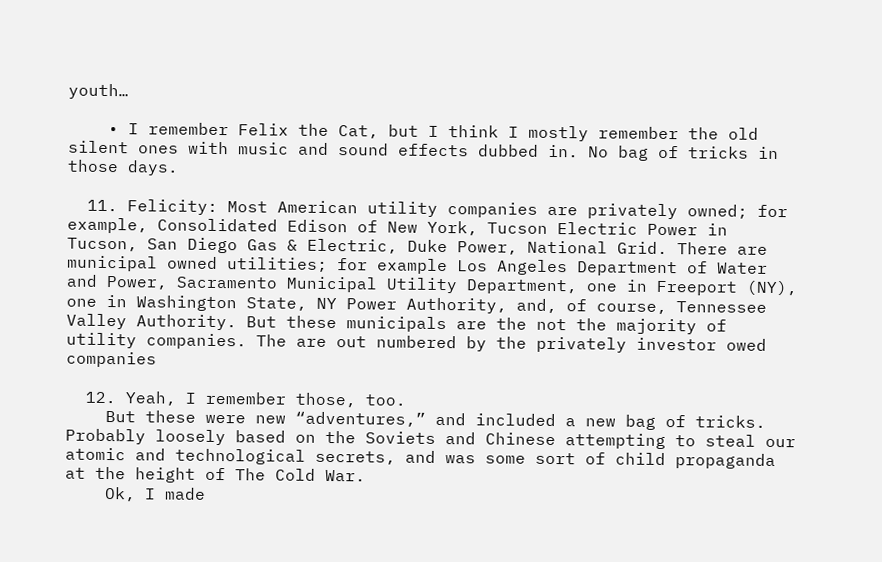youth…

    • I remember Felix the Cat, but I think I mostly remember the old silent ones with music and sound effects dubbed in. No bag of tricks in those days.

  11. Felicity: Most American utility companies are privately owned; for example, Consolidated Edison of New York, Tucson Electric Power in Tucson, San Diego Gas & Electric, Duke Power, National Grid. There are municipal owned utilities; for example Los Angeles Department of Water and Power, Sacramento Municipal Utility Department, one in Freeport (NY), one in Washington State, NY Power Authority, and, of course, Tennessee Valley Authority. But these municipals are the not the majority of utility companies. The are out numbered by the privately investor owed companies

  12. Yeah, I remember those, too.
    But these were new “adventures,” and included a new bag of tricks. Probably loosely based on the Soviets and Chinese attempting to steal our atomic and technological secrets, and was some sort of child propaganda at the height of The Cold War.
    Ok, I made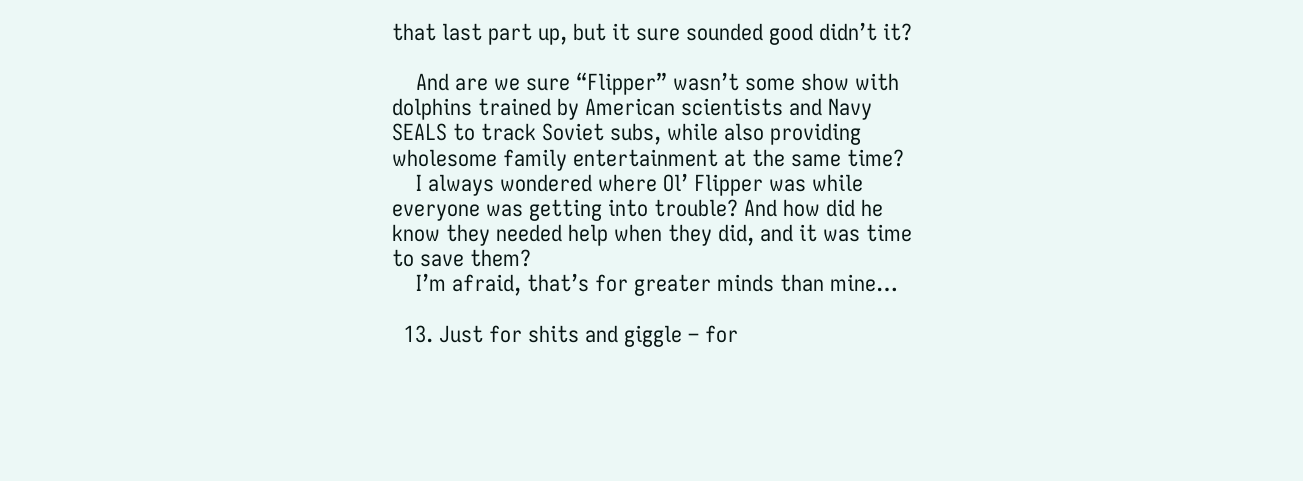that last part up, but it sure sounded good didn’t it?

    And are we sure “Flipper” wasn’t some show with dolphins trained by American scientists and Navy SEALS to track Soviet subs, while also providing wholesome family entertainment at the same time?
    I always wondered where Ol’ Flipper was while everyone was getting into trouble? And how did he know they needed help when they did, and it was time to save them?
    I’m afraid, that’s for greater minds than mine…

  13. Just for shits and giggle – for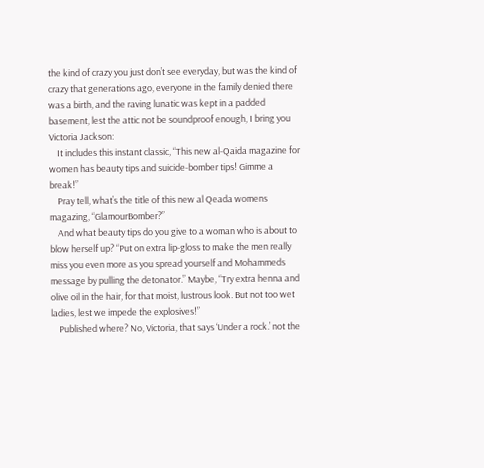the kind of crazy you just don’t see everyday, but was the kind of crazy that generations ago, everyone in the family denied there was a birth, and the raving lunatic was kept in a padded basement, lest the attic not be soundproof enough, I bring you Victoria Jackson:
    It includes this instant classic, “This new al-Qaida magazine for women has beauty tips and suicide-bomber tips! Gimme a break!”
    Pray tell, what’s the title of this new al Qeada womens magazing, “GlamourBomber?”
    And what beauty tips do you give to a woman who is about to blow herself up? “Put on extra lip-gloss to make the men really miss you even more as you spread yourself and Mohammeds message by pulling the detonator.” Maybe, “Try extra henna and olive oil in the hair, for that moist, lustrous look. But not too wet ladies, lest we impede the explosives!”
    Published where? No, Victoria, that says ‘Under a rock.’ not the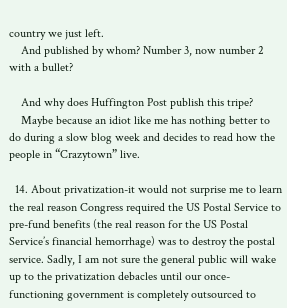country we just left.
    And published by whom? Number 3, now number 2 with a bullet?

    And why does Huffington Post publish this tripe?
    Maybe because an idiot like me has nothing better to do during a slow blog week and decides to read how the people in “Crazytown” live.

  14. About privatization-it would not surprise me to learn the real reason Congress required the US Postal Service to pre-fund benefits (the real reason for the US Postal Service’s financial hemorrhage) was to destroy the postal service. Sadly, I am not sure the general public will wake up to the privatization debacles until our once-functioning government is completely outsourced to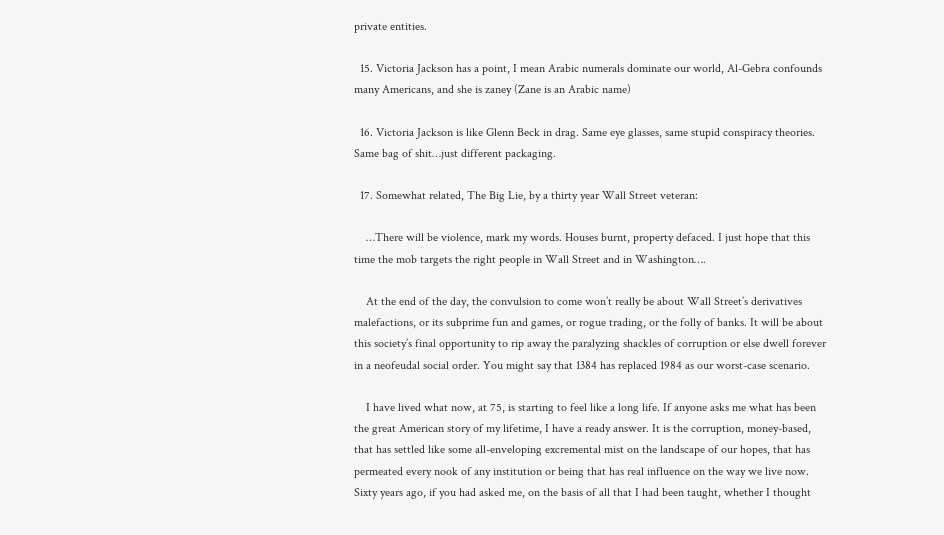private entities.

  15. Victoria Jackson has a point, I mean Arabic numerals dominate our world, Al-Gebra confounds many Americans, and she is zaney (Zane is an Arabic name)

  16. Victoria Jackson is like Glenn Beck in drag. Same eye glasses, same stupid conspiracy theories. Same bag of shit…just different packaging.

  17. Somewhat related, The Big Lie, by a thirty year Wall Street veteran:

    …There will be violence, mark my words. Houses burnt, property defaced. I just hope that this time the mob targets the right people in Wall Street and in Washington….

    At the end of the day, the convulsion to come won’t really be about Wall Street’s derivatives malefactions, or its subprime fun and games, or rogue trading, or the folly of banks. It will be about this society’s final opportunity to rip away the paralyzing shackles of corruption or else dwell forever in a neofeudal social order. You might say that 1384 has replaced 1984 as our worst-case scenario.

    I have lived what now, at 75, is starting to feel like a long life. If anyone asks me what has been the great American story of my lifetime, I have a ready answer. It is the corruption, money-based, that has settled like some all-enveloping excremental mist on the landscape of our hopes, that has permeated every nook of any institution or being that has real influence on the way we live now. Sixty years ago, if you had asked me, on the basis of all that I had been taught, whether I thought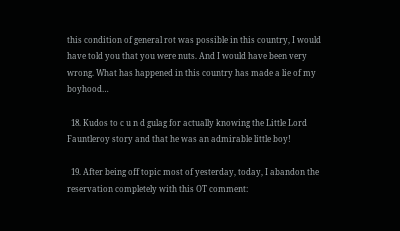this condition of general rot was possible in this country, I would have told you that you were nuts. And I would have been very wrong. What has happened in this country has made a lie of my boyhood…

  18. Kudos to c u n d gulag for actually knowing the Little Lord Fauntleroy story and that he was an admirable little boy!

  19. After being off topic most of yesterday, today, I abandon the reservation completely with this OT comment: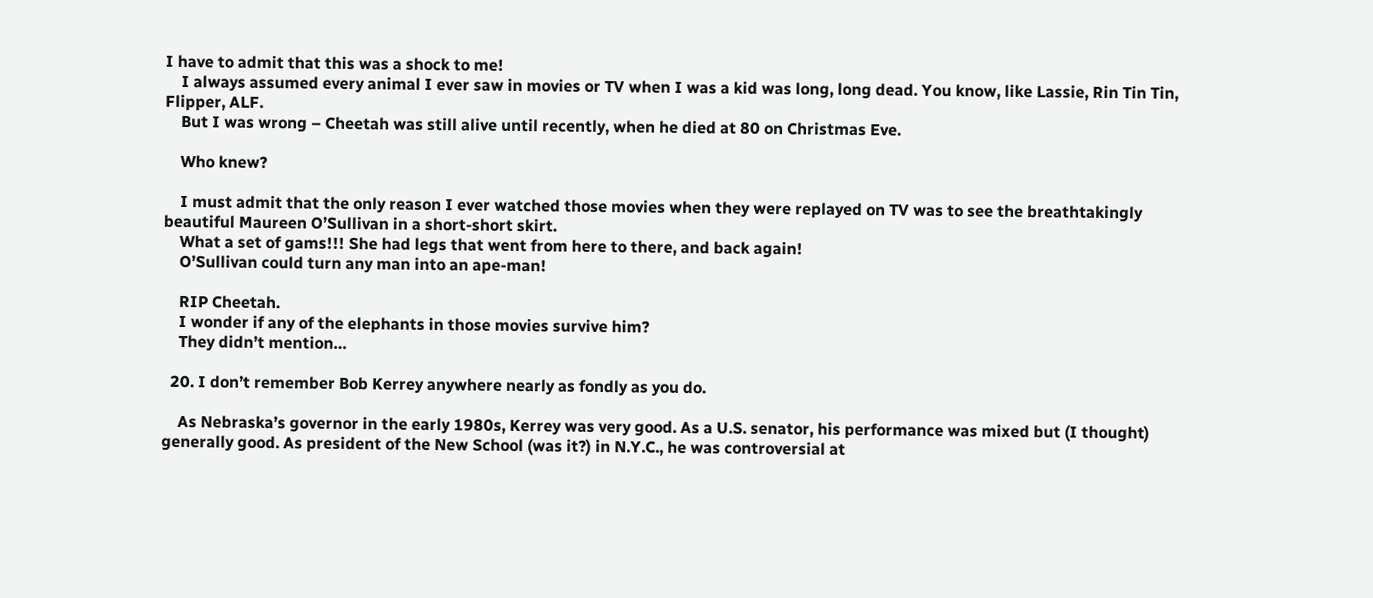I have to admit that this was a shock to me!
    I always assumed every animal I ever saw in movies or TV when I was a kid was long, long dead. You know, like Lassie, Rin Tin Tin, Flipper, ALF.
    But I was wrong – Cheetah was still alive until recently, when he died at 80 on Christmas Eve.

    Who knew?

    I must admit that the only reason I ever watched those movies when they were replayed on TV was to see the breathtakingly beautiful Maureen O’Sullivan in a short-short skirt.
    What a set of gams!!! She had legs that went from here to there, and back again!
    O’Sullivan could turn any man into an ape-man!

    RIP Cheetah.
    I wonder if any of the elephants in those movies survive him?
    They didn’t mention…

  20. I don’t remember Bob Kerrey anywhere nearly as fondly as you do.

    As Nebraska’s governor in the early 1980s, Kerrey was very good. As a U.S. senator, his performance was mixed but (I thought) generally good. As president of the New School (was it?) in N.Y.C., he was controversial at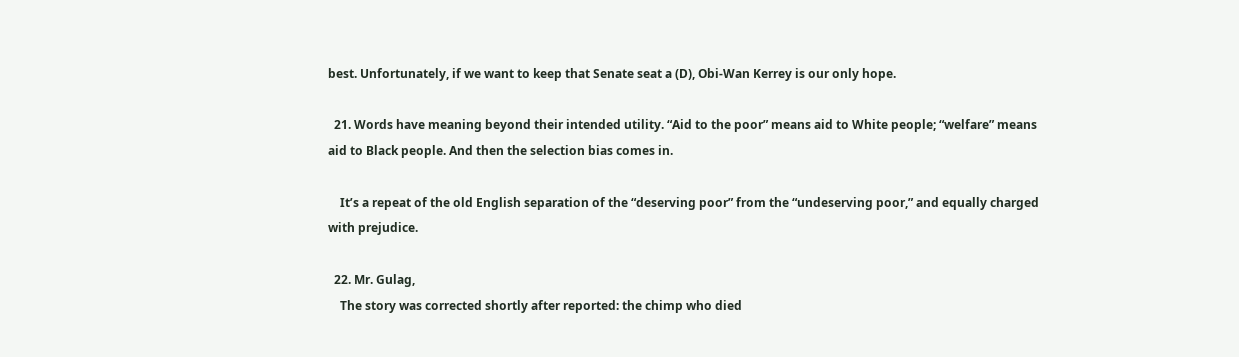best. Unfortunately, if we want to keep that Senate seat a (D), Obi-Wan Kerrey is our only hope.

  21. Words have meaning beyond their intended utility. “Aid to the poor” means aid to White people; “welfare” means aid to Black people. And then the selection bias comes in.

    It’s a repeat of the old English separation of the “deserving poor” from the “undeserving poor,” and equally charged with prejudice.

  22. Mr. Gulag,
    The story was corrected shortly after reported: the chimp who died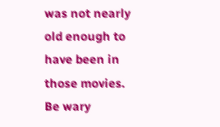was not nearly old enough to have been in those movies. Be wary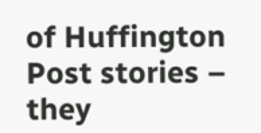of Huffington Post stories – they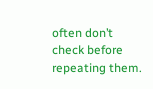often don’t check before repeating them.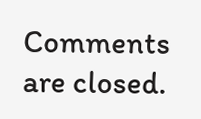Comments are closed.